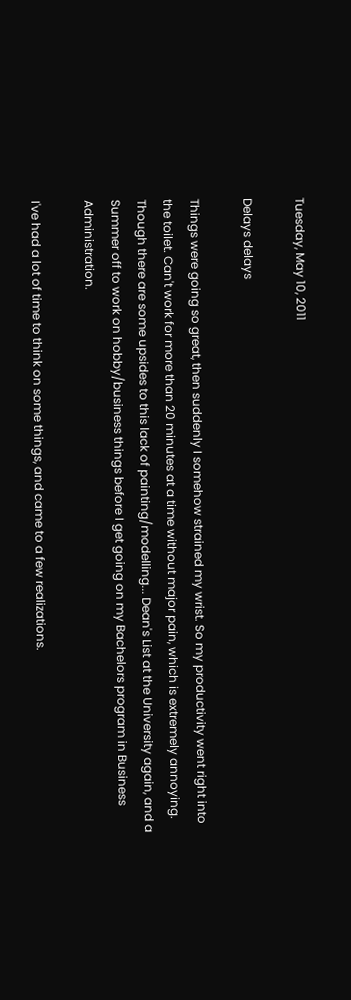Tuesday, May 10, 2011

Delays delays

Things were going so great, then suddenly I somehow strained my wrist. So my productivity went right into the toilet. Can't work for more than 20 minutes at a time without major pain, which is extremely annoying. Though there are some upsides to this lack of painting/modelling... Dean's List at the University again, and a Summer off to work on hobby/business things before I get going on my Bachelors program in Business Administration.

I've had a lot of time to think on some things, and came to a few realizations.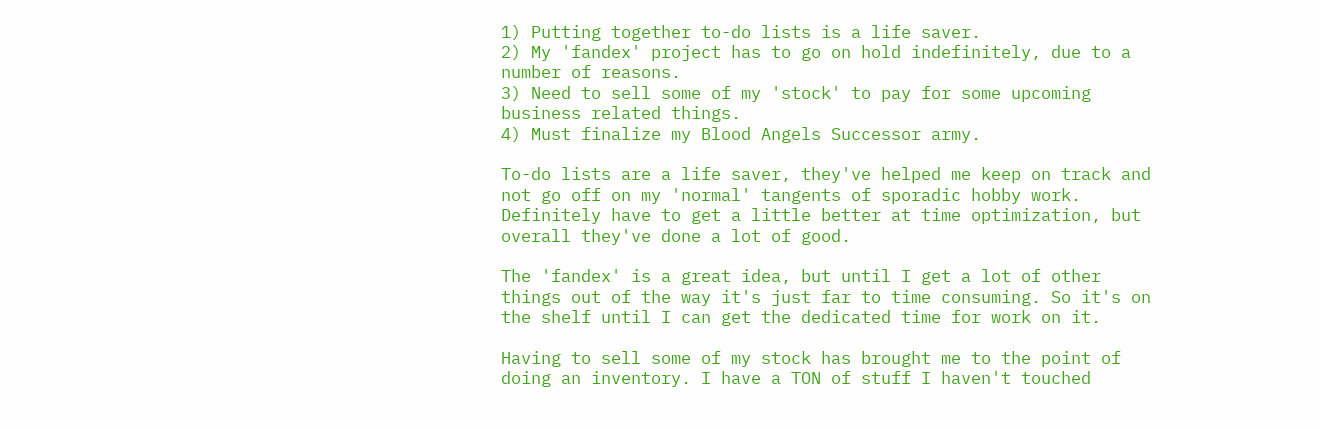1) Putting together to-do lists is a life saver.
2) My 'fandex' project has to go on hold indefinitely, due to a number of reasons.
3) Need to sell some of my 'stock' to pay for some upcoming business related things.
4) Must finalize my Blood Angels Successor army.

To-do lists are a life saver, they've helped me keep on track and not go off on my 'normal' tangents of sporadic hobby work. Definitely have to get a little better at time optimization, but overall they've done a lot of good.

The 'fandex' is a great idea, but until I get a lot of other things out of the way it's just far to time consuming. So it's on the shelf until I can get the dedicated time for work on it.

Having to sell some of my stock has brought me to the point of doing an inventory. I have a TON of stuff I haven't touched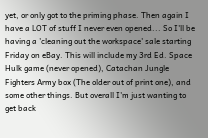yet, or only got to the priming phase. Then again I have a LOT of stuff I never even opened... So I'll be having a 'cleaning out the workspace' sale starting Friday on eBay. This will include my 3rd Ed. Space Hulk game (never opened), Catachan Jungle Fighters Army box (The older out of print one), and some other things. But overall I'm just wanting to get back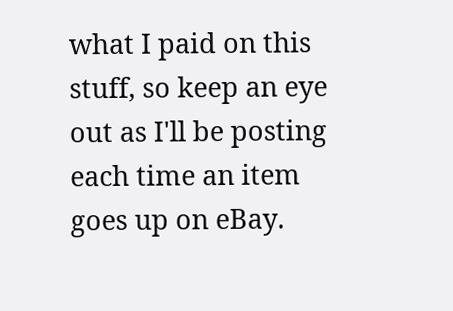what I paid on this stuff, so keep an eye out as I'll be posting each time an item goes up on eBay.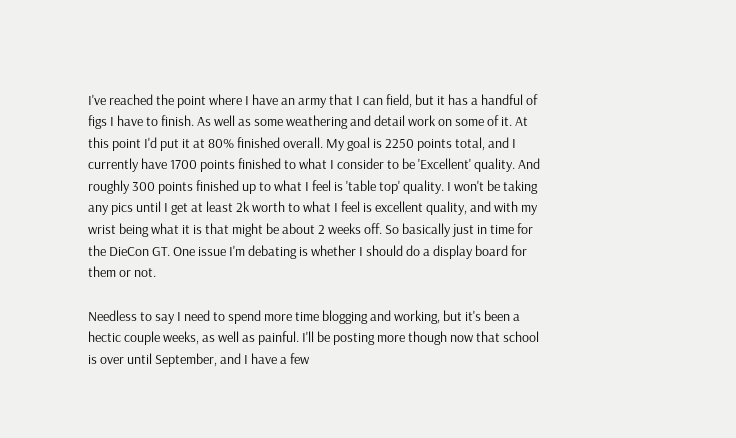I've reached the point where I have an army that I can field, but it has a handful of figs I have to finish. As well as some weathering and detail work on some of it. At this point I'd put it at 80% finished overall. My goal is 2250 points total, and I currently have 1700 points finished to what I consider to be 'Excellent' quality. And roughly 300 points finished up to what I feel is 'table top' quality. I won't be taking any pics until I get at least 2k worth to what I feel is excellent quality, and with my wrist being what it is that might be about 2 weeks off. So basically just in time for the DieCon GT. One issue I'm debating is whether I should do a display board for them or not.

Needless to say I need to spend more time blogging and working, but it's been a hectic couple weeks, as well as painful. I'll be posting more though now that school is over until September, and I have a few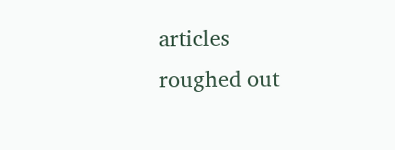articles roughed out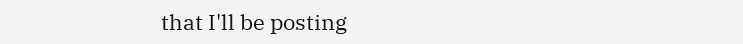that I'll be posting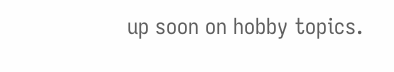up soon on hobby topics.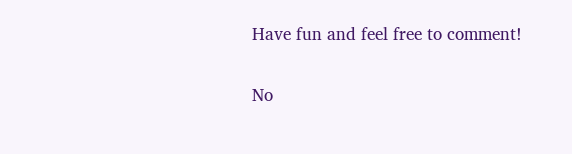Have fun and feel free to comment!

No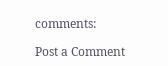comments:

Post a Comment